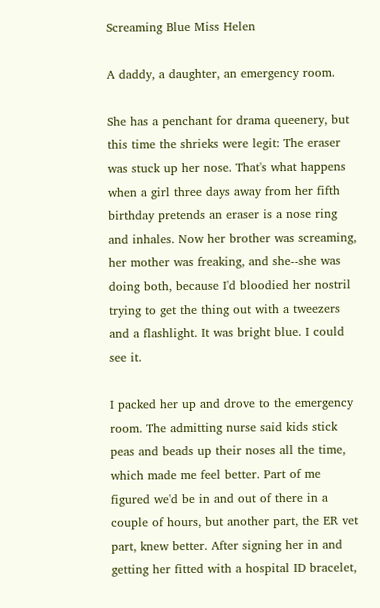Screaming Blue Miss Helen

A daddy, a daughter, an emergency room.

She has a penchant for drama queenery, but this time the shrieks were legit: The eraser was stuck up her nose. That's what happens when a girl three days away from her fifth birthday pretends an eraser is a nose ring and inhales. Now her brother was screaming, her mother was freaking, and she--she was doing both, because I'd bloodied her nostril trying to get the thing out with a tweezers and a flashlight. It was bright blue. I could see it.

I packed her up and drove to the emergency room. The admitting nurse said kids stick peas and beads up their noses all the time, which made me feel better. Part of me figured we'd be in and out of there in a couple of hours, but another part, the ER vet part, knew better. After signing her in and getting her fitted with a hospital ID bracelet,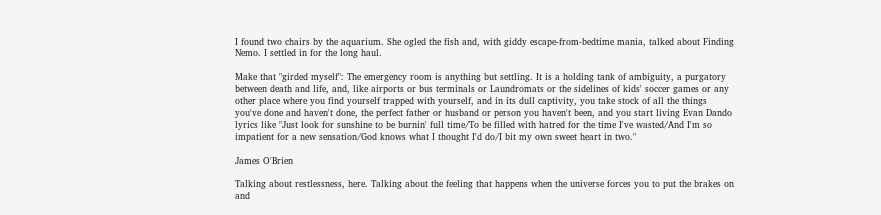I found two chairs by the aquarium. She ogled the fish and, with giddy escape-from-bedtime mania, talked about Finding Nemo. I settled in for the long haul.

Make that "girded myself": The emergency room is anything but settling. It is a holding tank of ambiguity, a purgatory between death and life, and, like airports or bus terminals or Laundromats or the sidelines of kids' soccer games or any other place where you find yourself trapped with yourself, and in its dull captivity, you take stock of all the things you've done and haven't done, the perfect father or husband or person you haven't been, and you start living Evan Dando lyrics like "Just look for sunshine to be burnin' full time/To be filled with hatred for the time I've wasted/And I'm so impatient for a new sensation/God knows what I thought I'd do/I bit my own sweet heart in two."

James O'Brien

Talking about restlessness, here. Talking about the feeling that happens when the universe forces you to put the brakes on and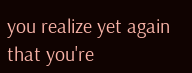you realize yet again that you're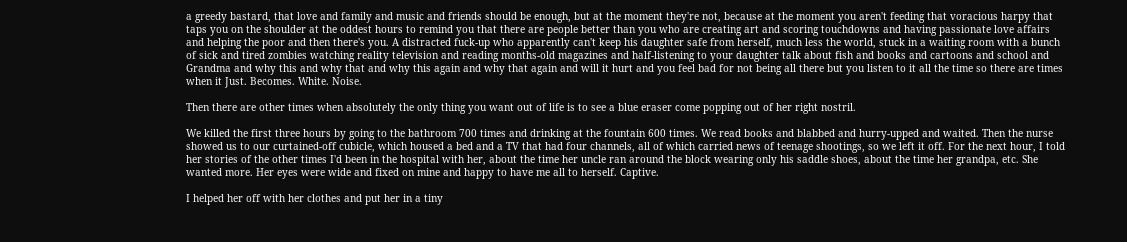a greedy bastard, that love and family and music and friends should be enough, but at the moment they're not, because at the moment you aren't feeding that voracious harpy that taps you on the shoulder at the oddest hours to remind you that there are people better than you who are creating art and scoring touchdowns and having passionate love affairs and helping the poor and then there's you. A distracted fuck-up who apparently can't keep his daughter safe from herself, much less the world, stuck in a waiting room with a bunch of sick and tired zombies watching reality television and reading months-old magazines and half-listening to your daughter talk about fish and books and cartoons and school and Grandma and why this and why that and why this again and why that again and will it hurt and you feel bad for not being all there but you listen to it all the time so there are times when it Just. Becomes. White. Noise.

Then there are other times when absolutely the only thing you want out of life is to see a blue eraser come popping out of her right nostril.

We killed the first three hours by going to the bathroom 700 times and drinking at the fountain 600 times. We read books and blabbed and hurry-upped and waited. Then the nurse showed us to our curtained-off cubicle, which housed a bed and a TV that had four channels, all of which carried news of teenage shootings, so we left it off. For the next hour, I told her stories of the other times I'd been in the hospital with her, about the time her uncle ran around the block wearing only his saddle shoes, about the time her grandpa, etc. She wanted more. Her eyes were wide and fixed on mine and happy to have me all to herself. Captive.

I helped her off with her clothes and put her in a tiny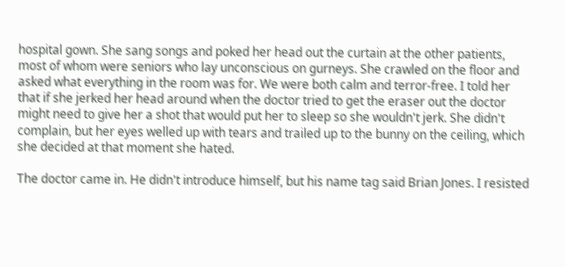hospital gown. She sang songs and poked her head out the curtain at the other patients, most of whom were seniors who lay unconscious on gurneys. She crawled on the floor and asked what everything in the room was for. We were both calm and terror-free. I told her that if she jerked her head around when the doctor tried to get the eraser out the doctor might need to give her a shot that would put her to sleep so she wouldn't jerk. She didn't complain, but her eyes welled up with tears and trailed up to the bunny on the ceiling, which she decided at that moment she hated.

The doctor came in. He didn't introduce himself, but his name tag said Brian Jones. I resisted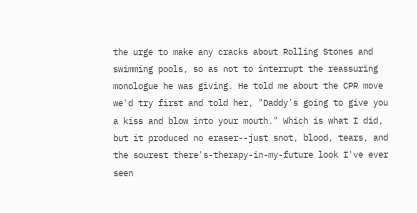the urge to make any cracks about Rolling Stones and swimming pools, so as not to interrupt the reassuring monologue he was giving. He told me about the CPR move we'd try first and told her, "Daddy's going to give you a kiss and blow into your mouth." Which is what I did, but it produced no eraser--just snot, blood, tears, and the sourest there's-therapy-in-my-future look I've ever seen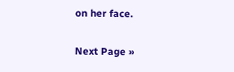on her face.

Next Page »